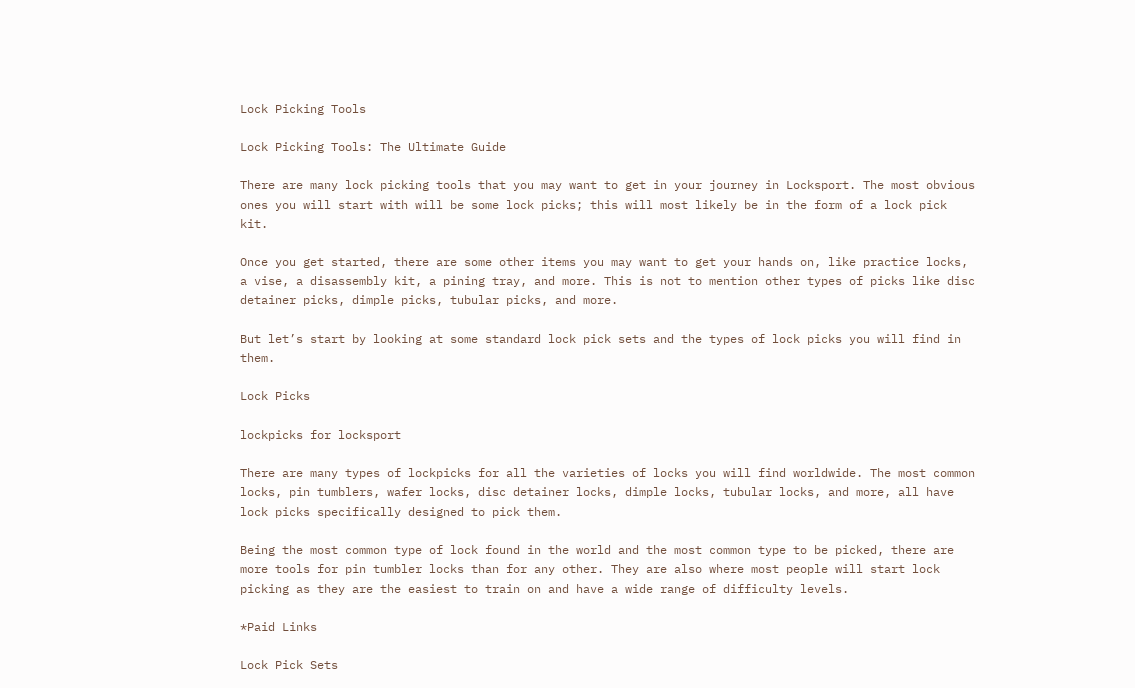Lock Picking Tools

Lock Picking Tools: The Ultimate Guide

There are many lock picking tools that you may want to get in your journey in Locksport. The most obvious ones you will start with will be some lock picks; this will most likely be in the form of a lock pick kit.

Once you get started, there are some other items you may want to get your hands on, like practice locks, a vise, a disassembly kit, a pining tray, and more. This is not to mention other types of picks like disc detainer picks, dimple picks, tubular picks, and more.

But let’s start by looking at some standard lock pick sets and the types of lock picks you will find in them.

Lock Picks

lockpicks for locksport

There are many types of lockpicks for all the varieties of locks you will find worldwide. The most common locks, pin tumblers, wafer locks, disc detainer locks, dimple locks, tubular locks, and more, all have lock picks specifically designed to pick them.

Being the most common type of lock found in the world and the most common type to be picked, there are more tools for pin tumbler locks than for any other. They are also where most people will start lock picking as they are the easiest to train on and have a wide range of difficulty levels.

*Paid Links

Lock Pick Sets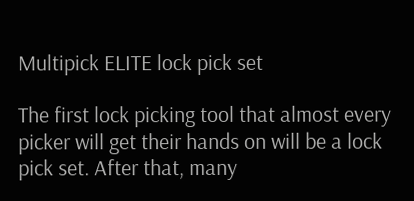Multipick ELITE lock pick set

The first lock picking tool that almost every picker will get their hands on will be a lock pick set. After that, many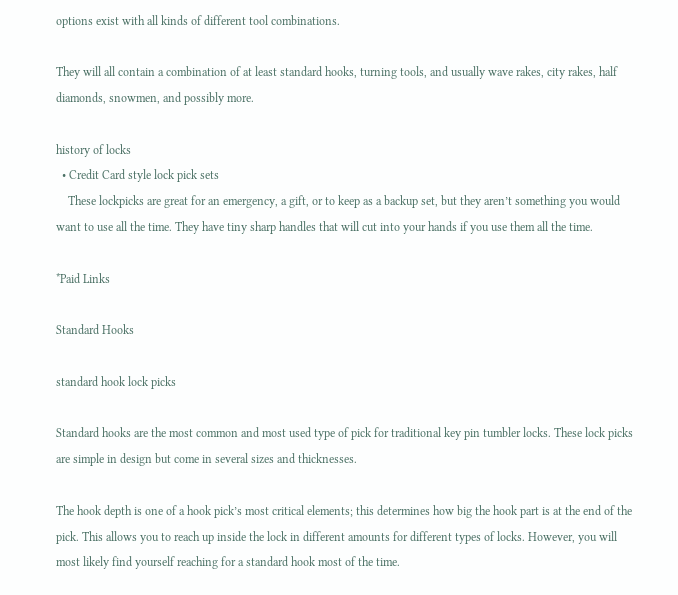options exist with all kinds of different tool combinations.

They will all contain a combination of at least standard hooks, turning tools, and usually wave rakes, city rakes, half diamonds, snowmen, and possibly more.

history of locks
  • Credit Card style lock pick sets
    These lockpicks are great for an emergency, a gift, or to keep as a backup set, but they aren’t something you would want to use all the time. They have tiny sharp handles that will cut into your hands if you use them all the time.

*Paid Links

Standard Hooks

standard hook lock picks

Standard hooks are the most common and most used type of pick for traditional key pin tumbler locks. These lock picks are simple in design but come in several sizes and thicknesses.

The hook depth is one of a hook pick’s most critical elements; this determines how big the hook part is at the end of the pick. This allows you to reach up inside the lock in different amounts for different types of locks. However, you will most likely find yourself reaching for a standard hook most of the time.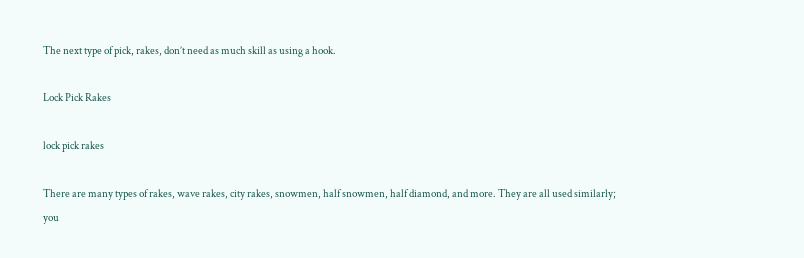The next type of pick, rakes, don’t need as much skill as using a hook.

Lock Pick Rakes

lock pick rakes

There are many types of rakes, wave rakes, city rakes, snowmen, half snowmen, half diamond, and more. They are all used similarly; you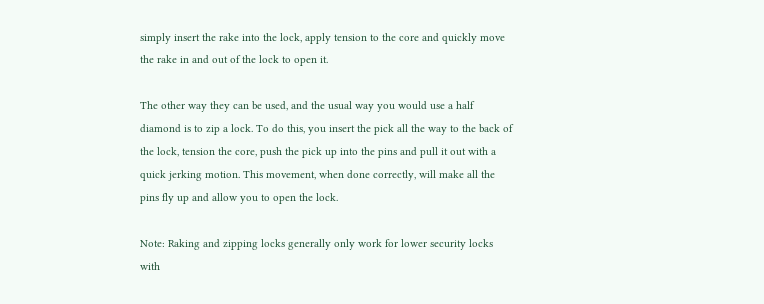simply insert the rake into the lock, apply tension to the core and quickly move the rake in and out of the lock to open it.

The other way they can be used, and the usual way you would use a half diamond is to zip a lock. To do this, you insert the pick all the way to the back of the lock, tension the core, push the pick up into the pins and pull it out with a quick jerking motion. This movement, when done correctly, will make all the pins fly up and allow you to open the lock.

Note: Raking and zipping locks generally only work for lower security locks with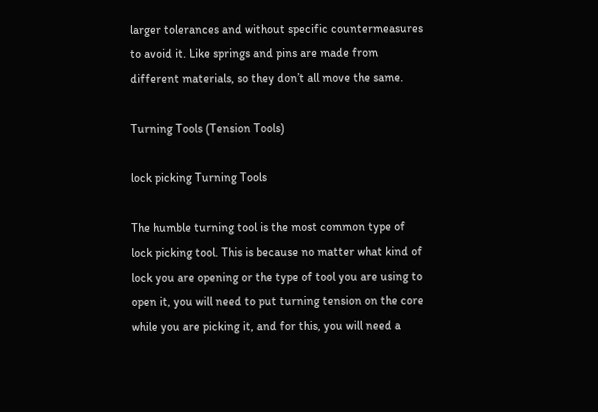larger tolerances and without specific countermeasures to avoid it. Like springs and pins are made from different materials, so they don’t all move the same.

Turning Tools (Tension Tools)

lock picking Turning Tools

The humble turning tool is the most common type of lock picking tool. This is because no matter what kind of lock you are opening or the type of tool you are using to open it, you will need to put turning tension on the core while you are picking it, and for this, you will need a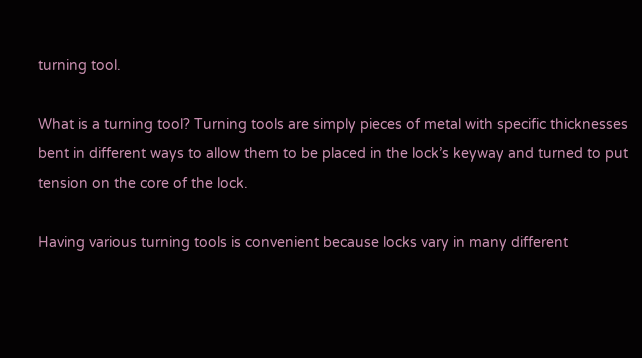turning tool.

What is a turning tool? Turning tools are simply pieces of metal with specific thicknesses bent in different ways to allow them to be placed in the lock’s keyway and turned to put tension on the core of the lock.

Having various turning tools is convenient because locks vary in many different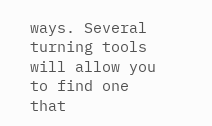ways. Several turning tools will allow you to find one that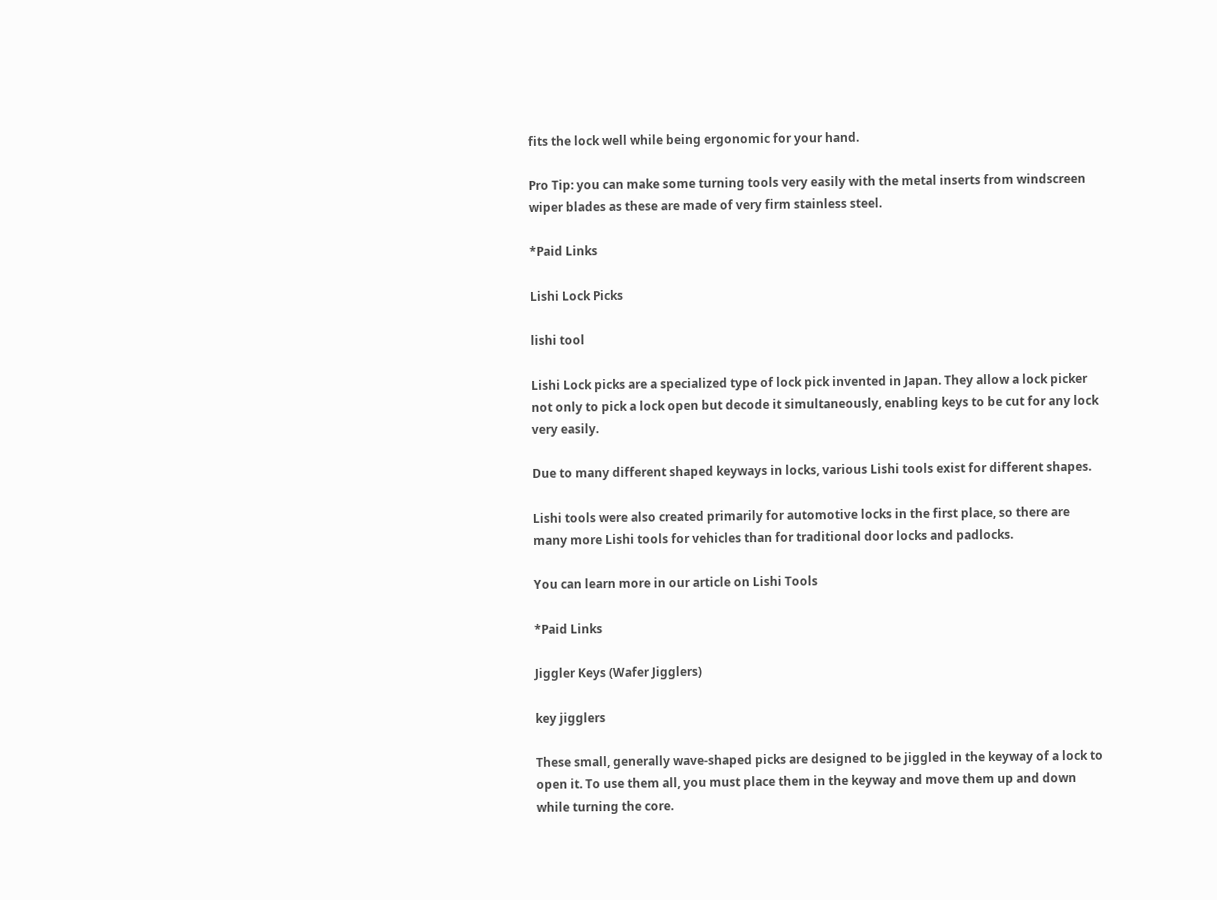fits the lock well while being ergonomic for your hand.

Pro Tip: you can make some turning tools very easily with the metal inserts from windscreen wiper blades as these are made of very firm stainless steel.

*Paid Links

Lishi Lock Picks

lishi tool

Lishi Lock picks are a specialized type of lock pick invented in Japan. They allow a lock picker not only to pick a lock open but decode it simultaneously, enabling keys to be cut for any lock very easily.

Due to many different shaped keyways in locks, various Lishi tools exist for different shapes.

Lishi tools were also created primarily for automotive locks in the first place, so there are many more Lishi tools for vehicles than for traditional door locks and padlocks.

You can learn more in our article on Lishi Tools

*Paid Links

Jiggler Keys (Wafer Jigglers)

key jigglers

These small, generally wave-shaped picks are designed to be jiggled in the keyway of a lock to open it. To use them all, you must place them in the keyway and move them up and down while turning the core.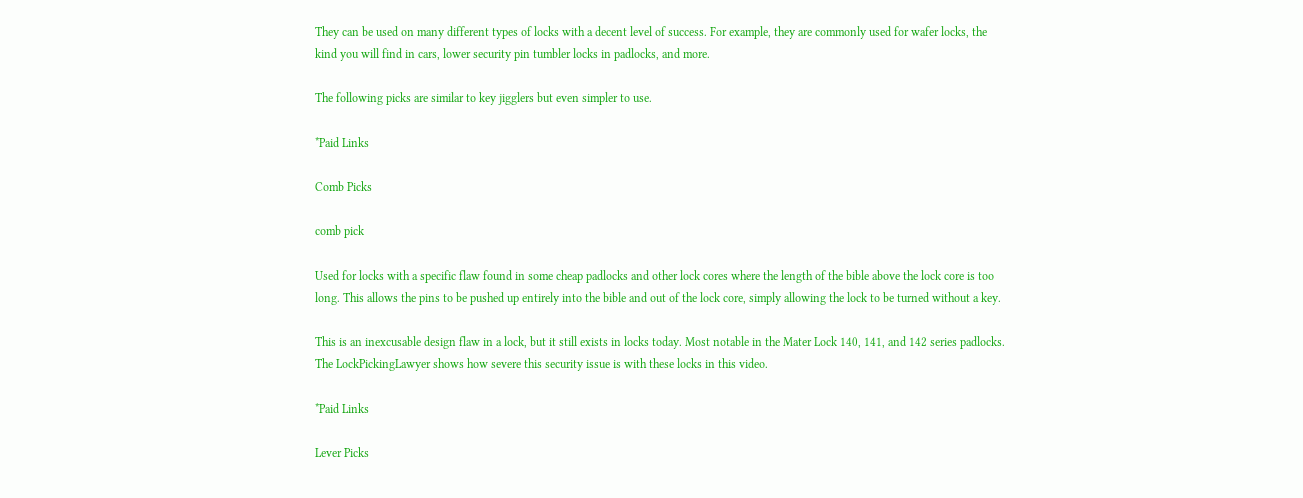They can be used on many different types of locks with a decent level of success. For example, they are commonly used for wafer locks, the kind you will find in cars, lower security pin tumbler locks in padlocks, and more.

The following picks are similar to key jigglers but even simpler to use.

*Paid Links

Comb Picks

comb pick

Used for locks with a specific flaw found in some cheap padlocks and other lock cores where the length of the bible above the lock core is too long. This allows the pins to be pushed up entirely into the bible and out of the lock core, simply allowing the lock to be turned without a key.

This is an inexcusable design flaw in a lock, but it still exists in locks today. Most notable in the Mater Lock 140, 141, and 142 series padlocks. The LockPickingLawyer shows how severe this security issue is with these locks in this video.

*Paid Links

Lever Picks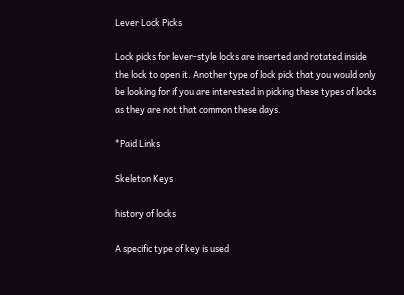Lever Lock Picks

Lock picks for lever-style locks are inserted and rotated inside the lock to open it. Another type of lock pick that you would only be looking for if you are interested in picking these types of locks as they are not that common these days.

*Paid Links

Skeleton Keys

history of locks

A specific type of key is used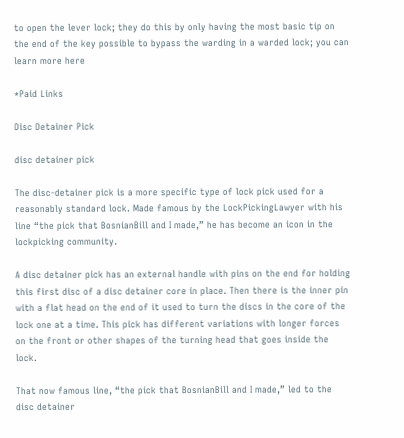to open the lever lock; they do this by only having the most basic tip on the end of the key possible to bypass the warding in a warded lock; you can learn more here

*Paid Links

Disc Detainer Pick

disc detainer pick

The disc-detainer pick is a more specific type of lock pick used for a reasonably standard lock. Made famous by the LockPickingLawyer with his line “the pick that BosnianBill and I made,” he has become an icon in the lockpicking community.

A disc detainer pick has an external handle with pins on the end for holding this first disc of a disc detainer core in place. Then there is the inner pin with a flat head on the end of it used to turn the discs in the core of the lock one at a time. This pick has different variations with longer forces on the front or other shapes of the turning head that goes inside the lock.

That now famous line, “the pick that BosnianBill and I made,” led to the disc detainer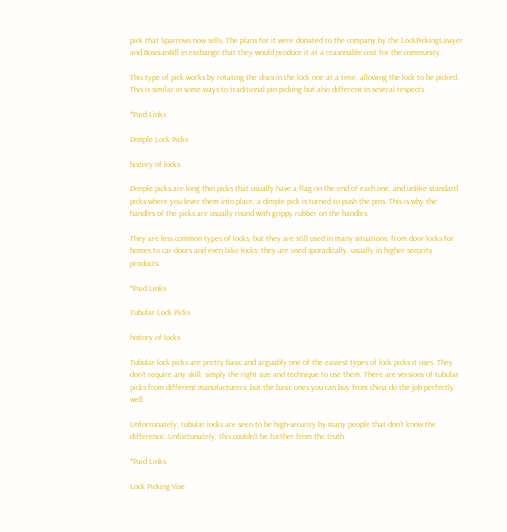pick that Sparrows now sells. The plans for it were donated to the company by the LockPickingLawyer and BosnianBill in exchange that they would produce it at a reasonable cost for the community.

This type of pick works by rotating the discs in the lock one at a time, allowing the lock to be picked. This is similar in some ways to traditional pin picking but also different in several respects.

*Paid Links

Dimple Lock Picks

history of locks

Dimple picks are long thin picks that usually have a flag on the end of each one, and unlike standard picks where you lever them into place, a dimple pick is turned to push the pins. This is why the handles of the picks are usually round with grippy rubber on the handles.

They are less common types of locks, but they are still used in many situations, from door locks for homes to car doors and even bike locks; they are used sporadically, usually in higher security products.

*Paid Links

Tubular Lock Picks

history of locks

Tubular lock picks are pretty basic and arguably one of the easiest types of lock picks it uses. They don’t require any skill, simply the right size and technique to use them. There are versions of tubular picks from different manufacturers, but the basic ones you can buy from china do the job perfectly well.

Unfortunately, tubular locks are seen to be high-security by many people that don’t know the difference. Unfortunately, this couldn’t be further from the truth.

*Paid Links

Lock Picking Vise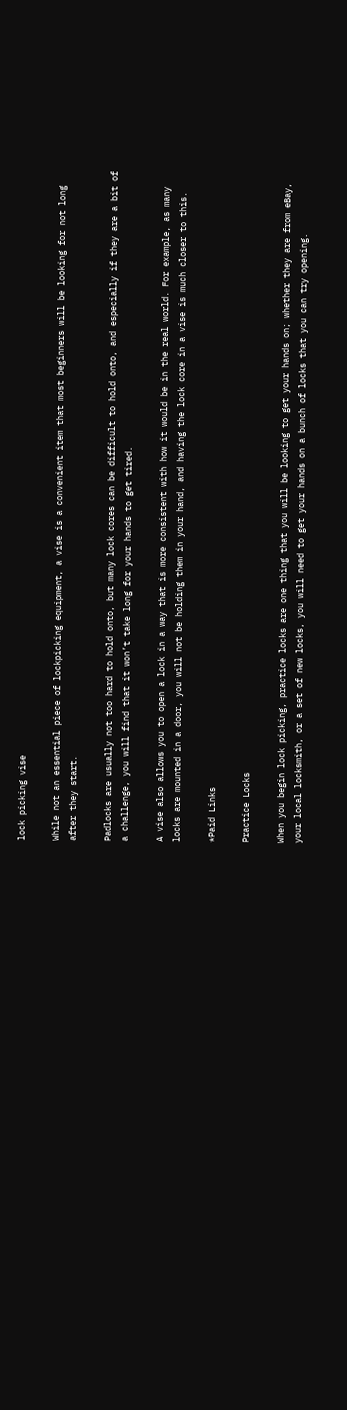lock picking vise

While not an essential piece of lockpicking equipment, a vise is a convenient item that most beginners will be looking for not long after they start.

Padlocks are usually not too hard to hold onto, but many lock cores can be difficult to hold onto, and especially if they are a bit of a challenge, you will find that it won’t take long for your hands to get tired.

A vise also allows you to open a lock in a way that is more consistent with how it would be in the real world. For example, as many locks are mounted in a door, you will not be holding them in your hand, and having the lock core in a vise is much closer to this.

*Paid Links

Practice Locks

When you begin lock picking, practice locks are one thing that you will be looking to get your hands on; whether they are from eBay, your local locksmith, or a set of new locks, you will need to get your hands on a bunch of locks that you can try opening.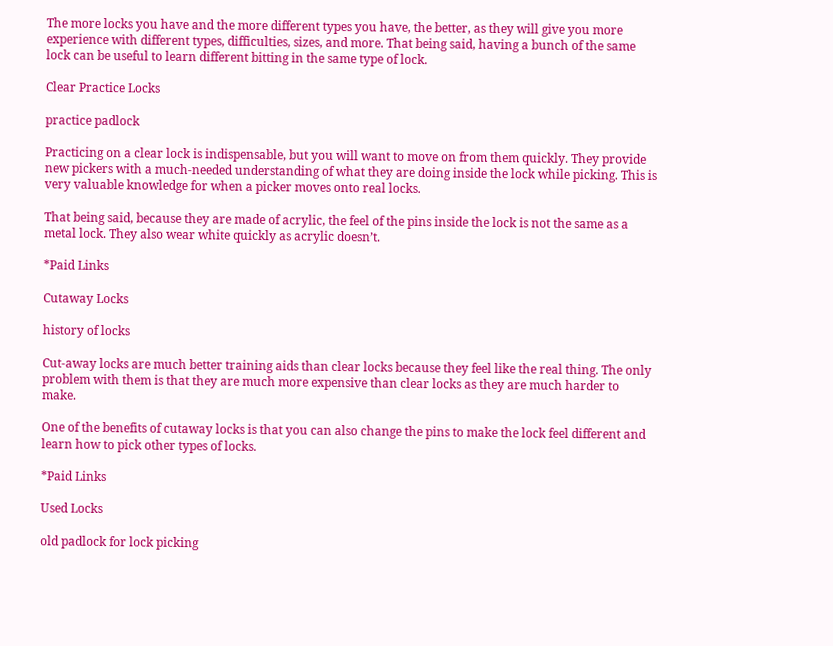The more locks you have and the more different types you have, the better, as they will give you more experience with different types, difficulties, sizes, and more. That being said, having a bunch of the same lock can be useful to learn different bitting in the same type of lock.

Clear Practice Locks

practice padlock

Practicing on a clear lock is indispensable, but you will want to move on from them quickly. They provide new pickers with a much-needed understanding of what they are doing inside the lock while picking. This is very valuable knowledge for when a picker moves onto real locks.

That being said, because they are made of acrylic, the feel of the pins inside the lock is not the same as a metal lock. They also wear white quickly as acrylic doesn’t.

*Paid Links

Cutaway Locks

history of locks

Cut-away locks are much better training aids than clear locks because they feel like the real thing. The only problem with them is that they are much more expensive than clear locks as they are much harder to make.

One of the benefits of cutaway locks is that you can also change the pins to make the lock feel different and learn how to pick other types of locks.

*Paid Links

Used Locks

old padlock for lock picking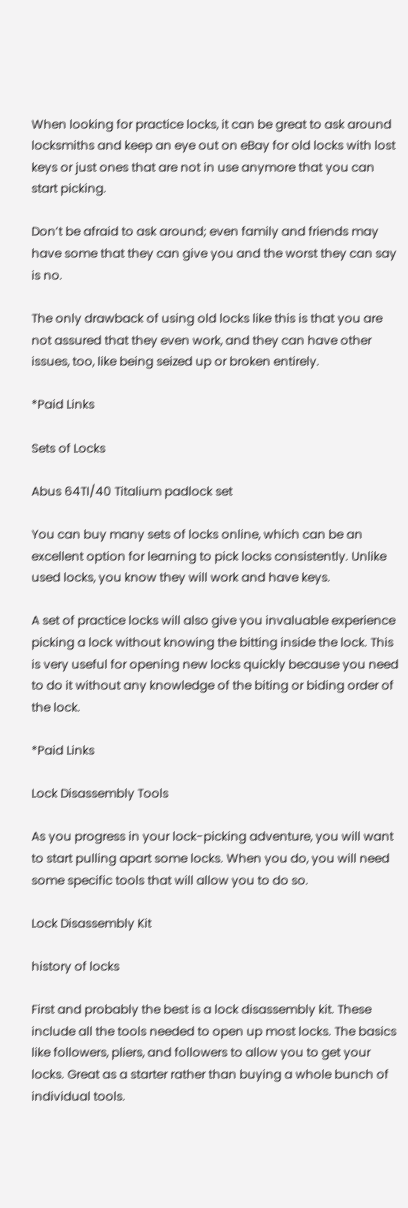When looking for practice locks, it can be great to ask around locksmiths and keep an eye out on eBay for old locks with lost keys or just ones that are not in use anymore that you can start picking.

Don’t be afraid to ask around; even family and friends may have some that they can give you and the worst they can say is no.

The only drawback of using old locks like this is that you are not assured that they even work, and they can have other issues, too, like being seized up or broken entirely.

*Paid Links

Sets of Locks

Abus 64TI/40 Titalium padlock set

You can buy many sets of locks online, which can be an excellent option for learning to pick locks consistently. Unlike used locks, you know they will work and have keys.

A set of practice locks will also give you invaluable experience picking a lock without knowing the bitting inside the lock. This is very useful for opening new locks quickly because you need to do it without any knowledge of the biting or biding order of the lock.

*Paid Links

Lock Disassembly Tools

As you progress in your lock-picking adventure, you will want to start pulling apart some locks. When you do, you will need some specific tools that will allow you to do so.

Lock Disassembly Kit

history of locks

First and probably the best is a lock disassembly kit. These include all the tools needed to open up most locks. The basics like followers, pliers, and followers to allow you to get your locks. Great as a starter rather than buying a whole bunch of individual tools.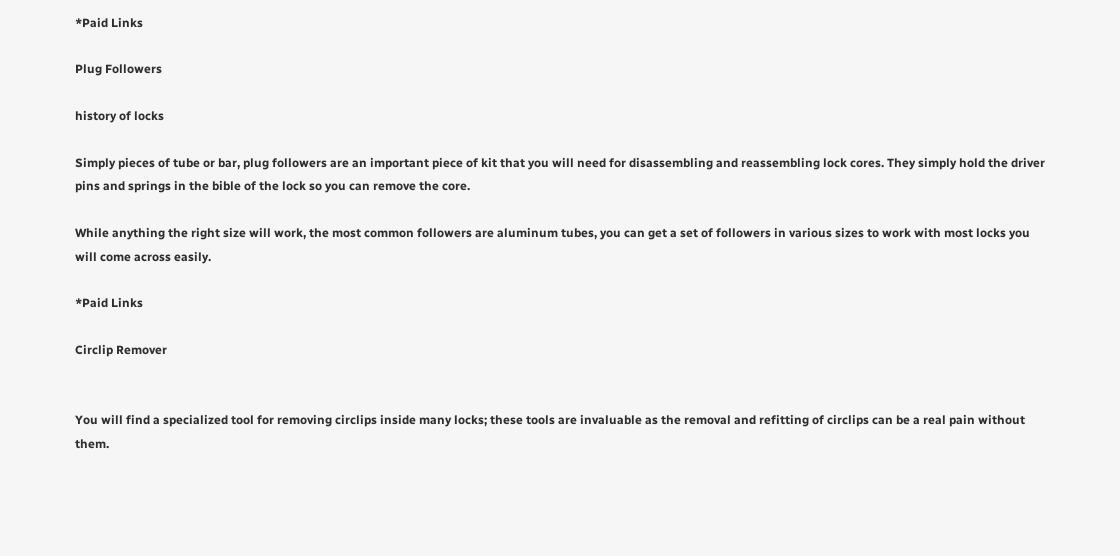*Paid Links

Plug Followers

history of locks

Simply pieces of tube or bar, plug followers are an important piece of kit that you will need for disassembling and reassembling lock cores. They simply hold the driver pins and springs in the bible of the lock so you can remove the core.

While anything the right size will work, the most common followers are aluminum tubes, you can get a set of followers in various sizes to work with most locks you will come across easily.

*Paid Links

Circlip Remover


You will find a specialized tool for removing circlips inside many locks; these tools are invaluable as the removal and refitting of circlips can be a real pain without them.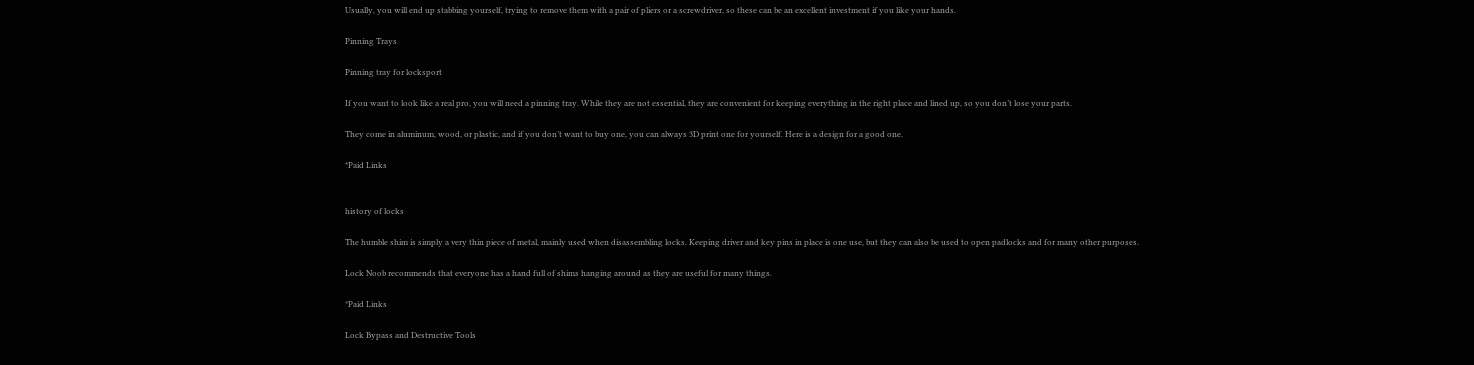Usually, you will end up stabbing yourself, trying to remove them with a pair of pliers or a screwdriver, so these can be an excellent investment if you like your hands.

Pinning Trays

Pinning tray for locksport

If you want to look like a real pro, you will need a pinning tray. While they are not essential, they are convenient for keeping everything in the right place and lined up, so you don’t lose your parts.

They come in aluminum, wood, or plastic, and if you don’t want to buy one, you can always 3D print one for yourself. Here is a design for a good one.

*Paid Links


history of locks

The humble shim is simply a very thin piece of metal, mainly used when disassembling locks. Keeping driver and key pins in place is one use, but they can also be used to open padlocks and for many other purposes.

Lock Noob recommends that everyone has a hand full of shims hanging around as they are useful for many things.

*Paid Links

Lock Bypass and Destructive Tools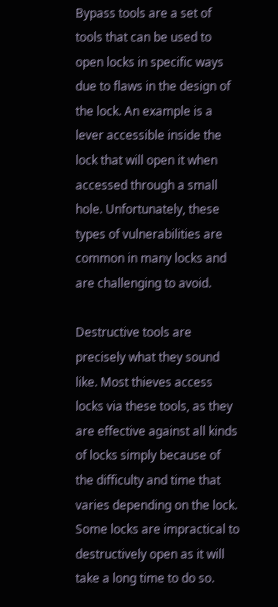Bypass tools are a set of tools that can be used to open locks in specific ways due to flaws in the design of the lock. An example is a lever accessible inside the lock that will open it when accessed through a small hole. Unfortunately, these types of vulnerabilities are common in many locks and are challenging to avoid.

Destructive tools are precisely what they sound like. Most thieves access locks via these tools, as they are effective against all kinds of locks simply because of the difficulty and time that varies depending on the lock. Some locks are impractical to destructively open as it will take a long time to do so.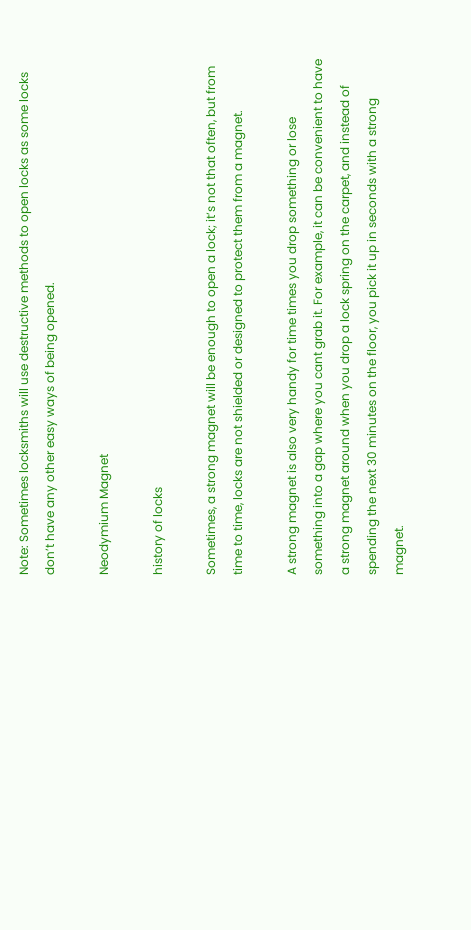Note: Sometimes locksmiths will use destructive methods to open locks as some locks don’t have any other easy ways of being opened.

Neodymium Magnet

history of locks

Sometimes, a strong magnet will be enough to open a lock; it’s not that often, but from time to time, locks are not shielded or designed to protect them from a magnet.

A strong magnet is also very handy for time times you drop something or lose something into a gap where you cant grab it. For example, it can be convenient to have a strong magnet around when you drop a lock spring on the carpet, and instead of spending the next 30 minutes on the floor, you pick it up in seconds with a strong magnet.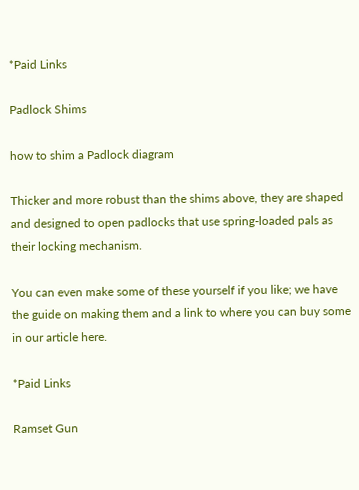*Paid Links

Padlock Shims

how to shim a Padlock diagram

Thicker and more robust than the shims above, they are shaped and designed to open padlocks that use spring-loaded pals as their locking mechanism.

You can even make some of these yourself if you like; we have the guide on making them and a link to where you can buy some in our article here.

*Paid Links

Ramset Gun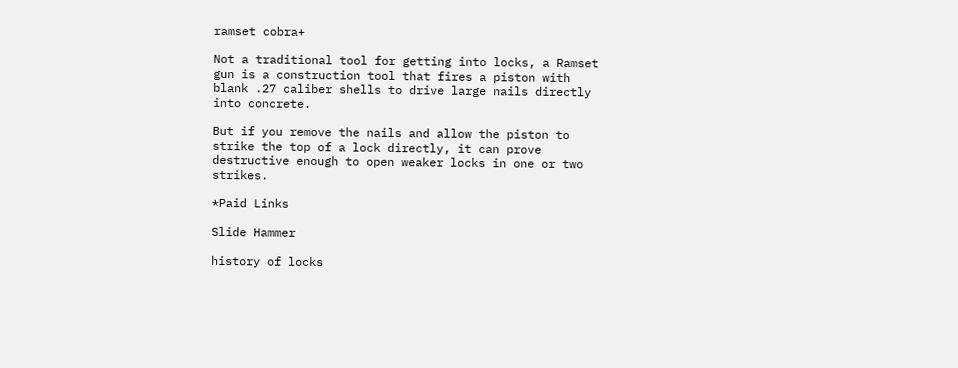ramset cobra+

Not a traditional tool for getting into locks, a Ramset gun is a construction tool that fires a piston with blank .27 caliber shells to drive large nails directly into concrete.

But if you remove the nails and allow the piston to strike the top of a lock directly, it can prove destructive enough to open weaker locks in one or two strikes.

*Paid Links

Slide Hammer

history of locks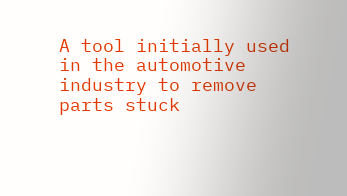A tool initially used in the automotive industry to remove parts stuck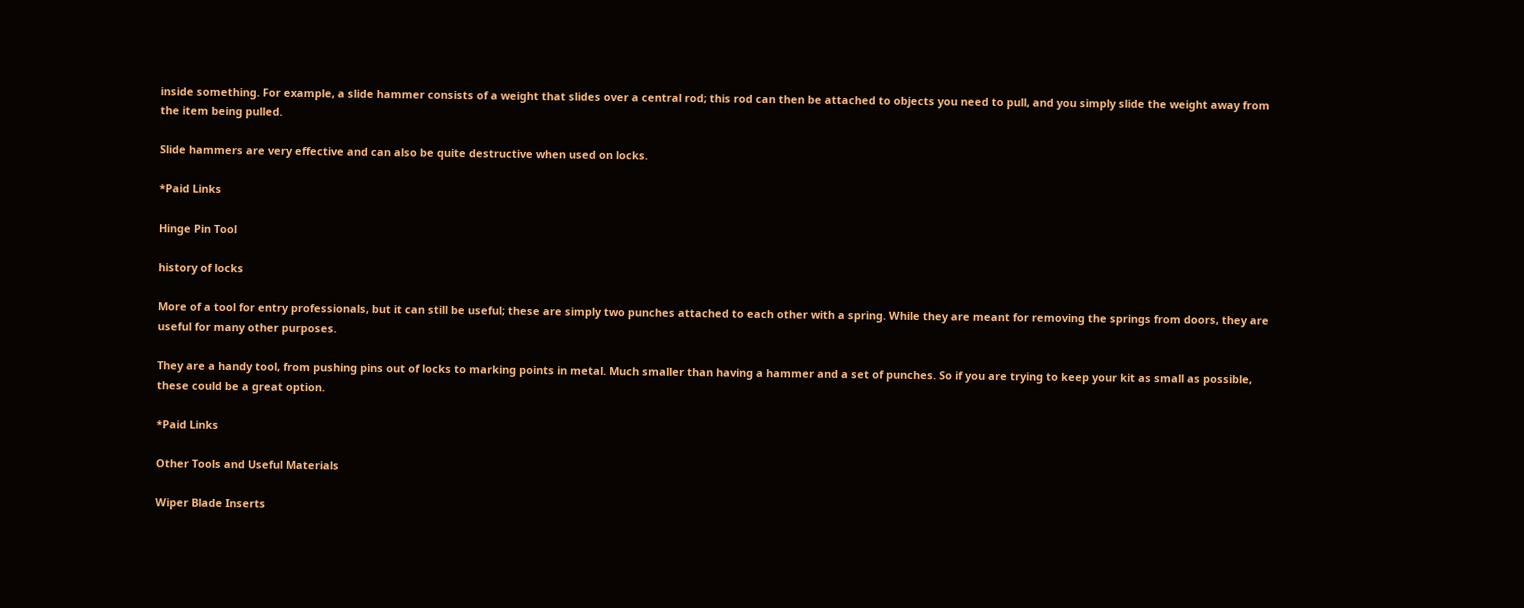inside something. For example, a slide hammer consists of a weight that slides over a central rod; this rod can then be attached to objects you need to pull, and you simply slide the weight away from the item being pulled.

Slide hammers are very effective and can also be quite destructive when used on locks.

*Paid Links

Hinge Pin Tool

history of locks

More of a tool for entry professionals, but it can still be useful; these are simply two punches attached to each other with a spring. While they are meant for removing the springs from doors, they are useful for many other purposes.

They are a handy tool, from pushing pins out of locks to marking points in metal. Much smaller than having a hammer and a set of punches. So if you are trying to keep your kit as small as possible, these could be a great option.

*Paid Links

Other Tools and Useful Materials

Wiper Blade Inserts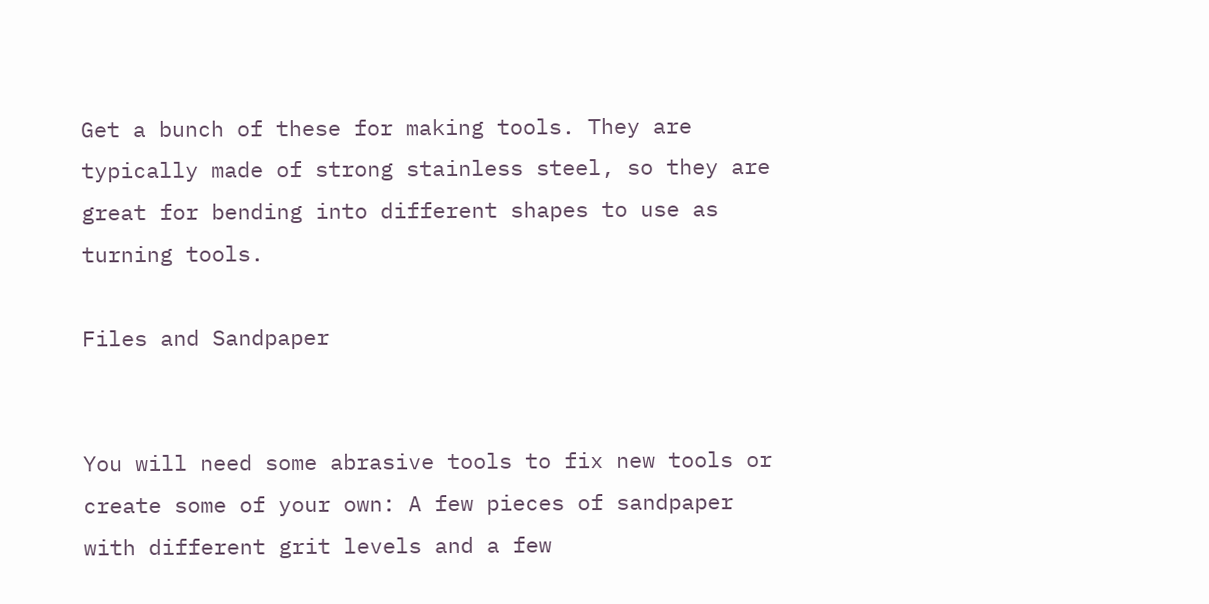Get a bunch of these for making tools. They are typically made of strong stainless steel, so they are great for bending into different shapes to use as turning tools.

Files and Sandpaper


You will need some abrasive tools to fix new tools or create some of your own: A few pieces of sandpaper with different grit levels and a few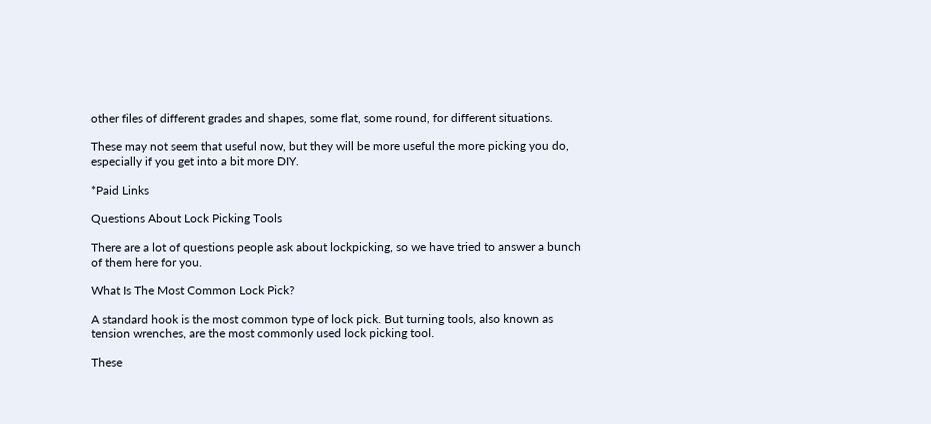other files of different grades and shapes, some flat, some round, for different situations.

These may not seem that useful now, but they will be more useful the more picking you do, especially if you get into a bit more DIY.

*Paid Links

Questions About Lock Picking Tools

There are a lot of questions people ask about lockpicking, so we have tried to answer a bunch of them here for you.

What Is The Most Common Lock Pick?

A standard hook is the most common type of lock pick. But turning tools, also known as tension wrenches, are the most commonly used lock picking tool.

These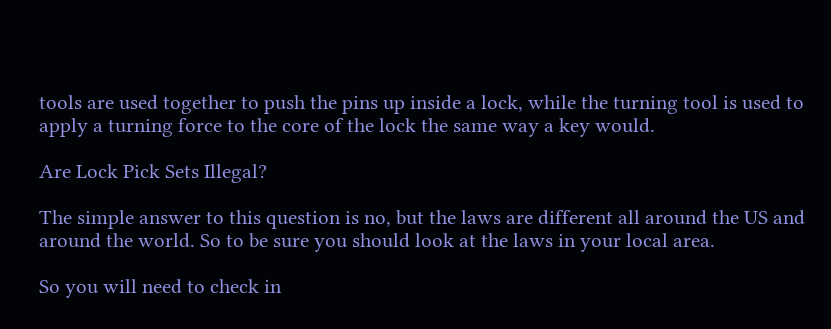tools are used together to push the pins up inside a lock, while the turning tool is used to apply a turning force to the core of the lock the same way a key would.

Are Lock Pick Sets Illegal?

The simple answer to this question is no, but the laws are different all around the US and around the world. So to be sure you should look at the laws in your local area.

So you will need to check in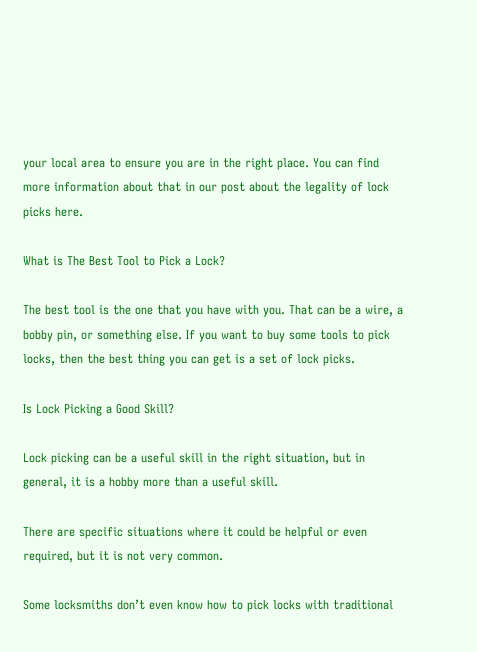your local area to ensure you are in the right place. You can find more information about that in our post about the legality of lock picks here.

What is The Best Tool to Pick a Lock?

The best tool is the one that you have with you. That can be a wire, a bobby pin, or something else. If you want to buy some tools to pick locks, then the best thing you can get is a set of lock picks.

Is Lock Picking a Good Skill?

Lock picking can be a useful skill in the right situation, but in general, it is a hobby more than a useful skill.

There are specific situations where it could be helpful or even required, but it is not very common.

Some locksmiths don’t even know how to pick locks with traditional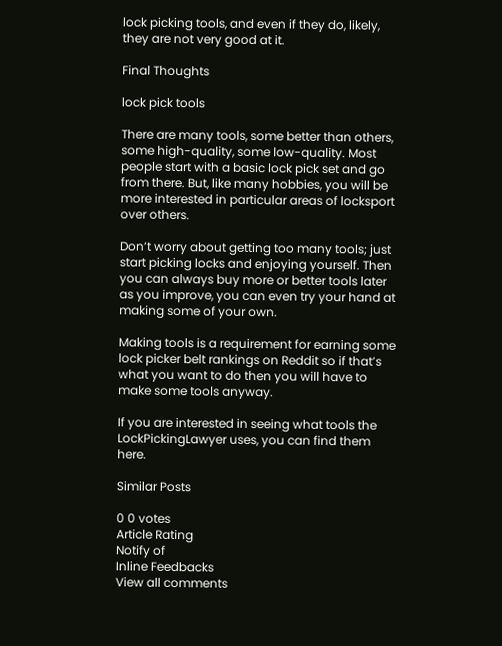lock picking tools, and even if they do, likely, they are not very good at it.

Final Thoughts

lock pick tools

There are many tools, some better than others, some high-quality, some low-quality. Most people start with a basic lock pick set and go from there. But, like many hobbies, you will be more interested in particular areas of locksport over others.

Don’t worry about getting too many tools; just start picking locks and enjoying yourself. Then you can always buy more or better tools later as you improve, you can even try your hand at making some of your own.

Making tools is a requirement for earning some lock picker belt rankings on Reddit so if that’s what you want to do then you will have to make some tools anyway.

If you are interested in seeing what tools the LockPickingLawyer uses, you can find them here.

Similar Posts

0 0 votes
Article Rating
Notify of
Inline Feedbacks
View all comments